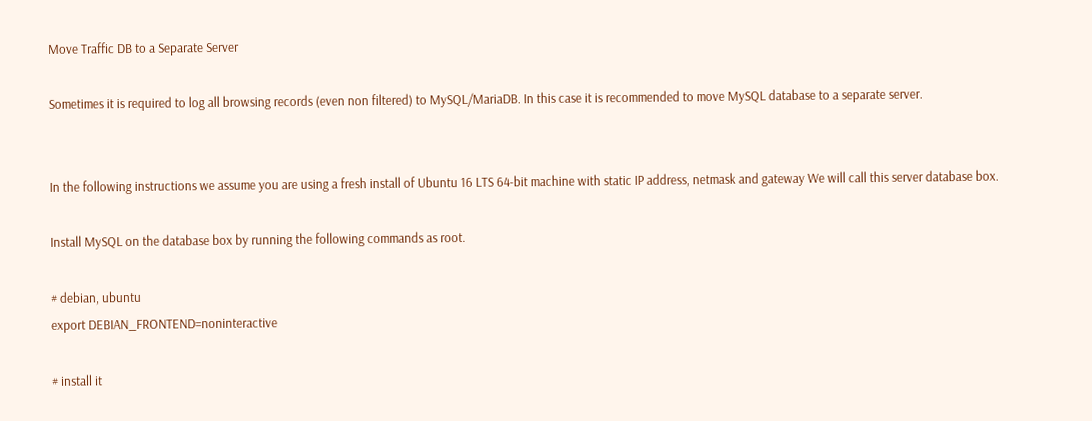Move Traffic DB to a Separate Server

Sometimes it is required to log all browsing records (even non filtered) to MySQL/MariaDB. In this case it is recommended to move MySQL database to a separate server.


In the following instructions we assume you are using a fresh install of Ubuntu 16 LTS 64-bit machine with static IP address, netmask and gateway We will call this server database box.

Install MySQL on the database box by running the following commands as root.

# debian, ubuntu
export DEBIAN_FRONTEND=noninteractive

# install it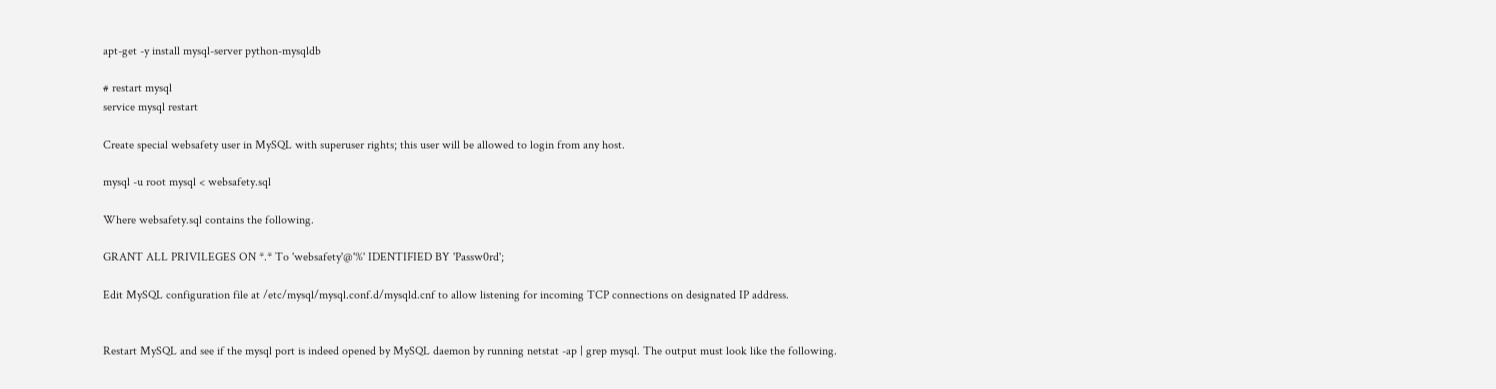apt-get -y install mysql-server python-mysqldb

# restart mysql
service mysql restart

Create special websafety user in MySQL with superuser rights; this user will be allowed to login from any host.

mysql -u root mysql < websafety.sql

Where websafety.sql contains the following.

GRANT ALL PRIVILEGES ON *.* To 'websafety'@'%' IDENTIFIED BY 'Passw0rd';

Edit MySQL configuration file at /etc/mysql/mysql.conf.d/mysqld.cnf to allow listening for incoming TCP connections on designated IP address.


Restart MySQL and see if the mysql port is indeed opened by MySQL daemon by running netstat -ap | grep mysql. The output must look like the following.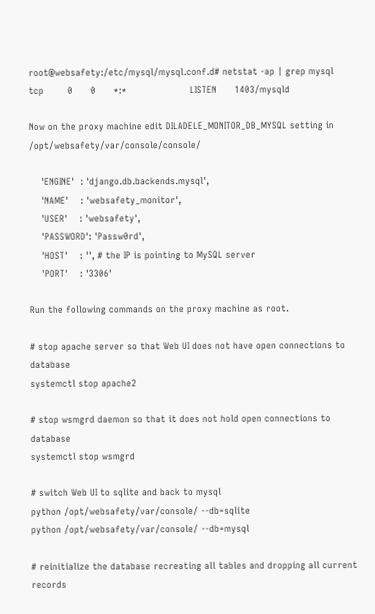root@websafety:/etc/mysql/mysql.conf.d# netstat -ap | grep mysql
tcp        0      0      *:*                     LISTEN      1403/mysqld

Now on the proxy machine edit DILADELE_MONITOR_DB_MYSQL setting in /opt/websafety/var/console/console/

    'ENGINE'  : 'django.db.backends.mysql',
    'NAME'    : 'websafety_monitor',
    'USER'    : 'websafety',
    'PASSWORD': 'Passw0rd',
    'HOST'    : '', # the IP is pointing to MySQL server
    'PORT'    : '3306'

Run the following commands on the proxy machine as root.

# stop apache server so that Web UI does not have open connections to database
systemctl stop apache2

# stop wsmgrd daemon so that it does not hold open connections to database
systemctl stop wsmgrd

# switch Web UI to sqlite and back to mysql
python /opt/websafety/var/console/ --db=sqlite
python /opt/websafety/var/console/ --db=mysql

# reinitialize the database recreating all tables and dropping all current records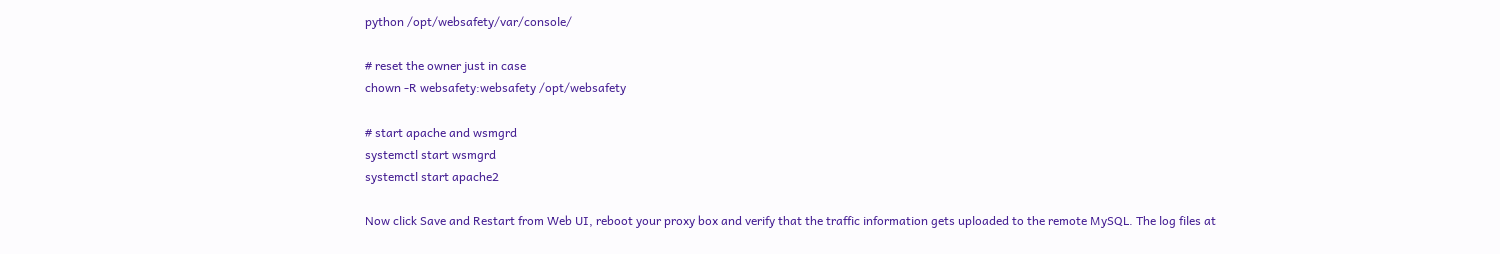python /opt/websafety/var/console/

# reset the owner just in case
chown -R websafety:websafety /opt/websafety

# start apache and wsmgrd
systemctl start wsmgrd
systemctl start apache2

Now click Save and Restart from Web UI, reboot your proxy box and verify that the traffic information gets uploaded to the remote MySQL. The log files at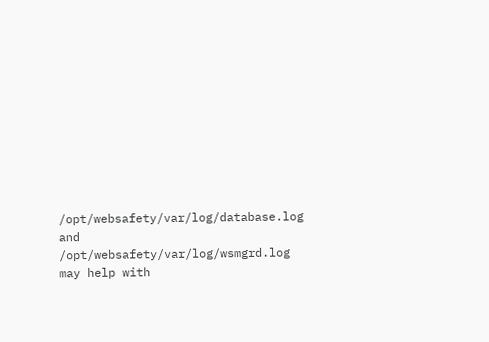/opt/websafety/var/log/database.log and /opt/websafety/var/log/wsmgrd.log may help with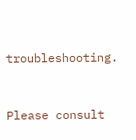troubleshooting.


Please consult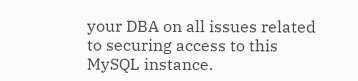your DBA on all issues related to securing access to this MySQL instance.